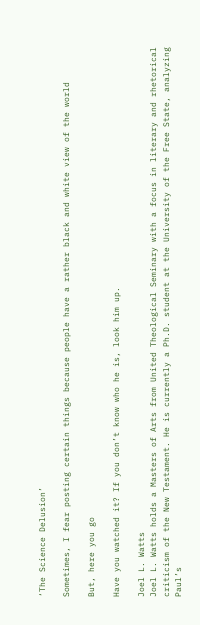‘The Science Delusion’

Sometimes, I fear posting certain things because people have a rather black and white view of the world

But, here you go

Have you watched it? If you don’t know who he is, look him up.

Joel L. Watts
Joel L. Watts holds a Masters of Arts from United Theological Seminary with a focus in literary and rhetorical criticism of the New Testament. He is currently a Ph.D. student at the University of the Free State, analyzing Paul’s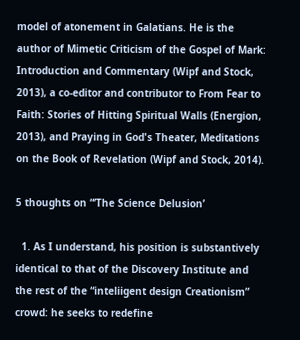model of atonement in Galatians. He is the author of Mimetic Criticism of the Gospel of Mark: Introduction and Commentary (Wipf and Stock, 2013), a co-editor and contributor to From Fear to Faith: Stories of Hitting Spiritual Walls (Energion, 2013), and Praying in God's Theater, Meditations on the Book of Revelation (Wipf and Stock, 2014).

5 thoughts on “‘The Science Delusion’

  1. As I understand, his position is substantively identical to that of the Discovery Institute and the rest of the “inteliigent design Creationism” crowd: he seeks to redefine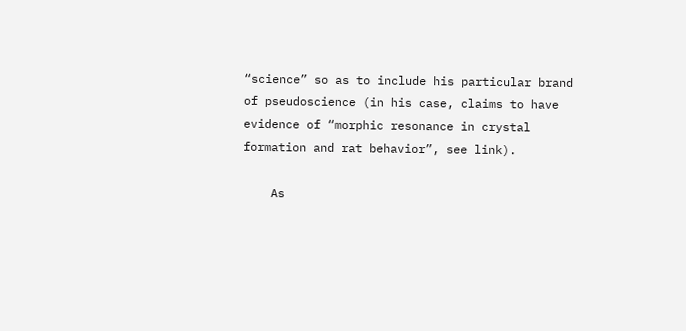“science” so as to include his particular brand of pseudoscience (in his case, claims to have evidence of “morphic resonance in crystal formation and rat behavior”, see link).

    As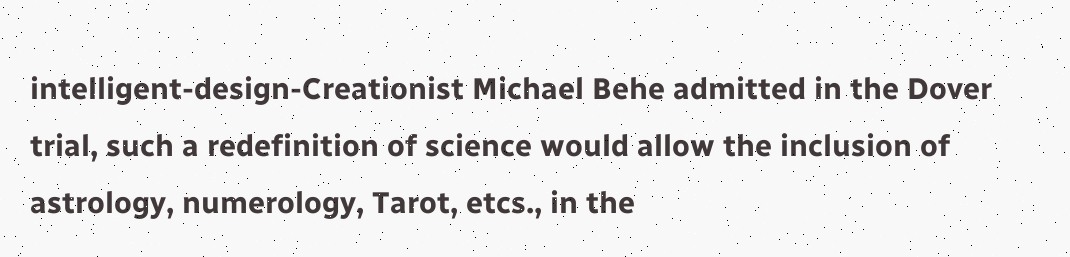intelligent-design-Creationist Michael Behe admitted in the Dover trial, such a redefinition of science would allow the inclusion of astrology, numerology, Tarot, etcs., in the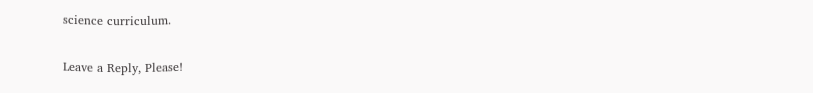science curriculum.

Leave a Reply, Please!